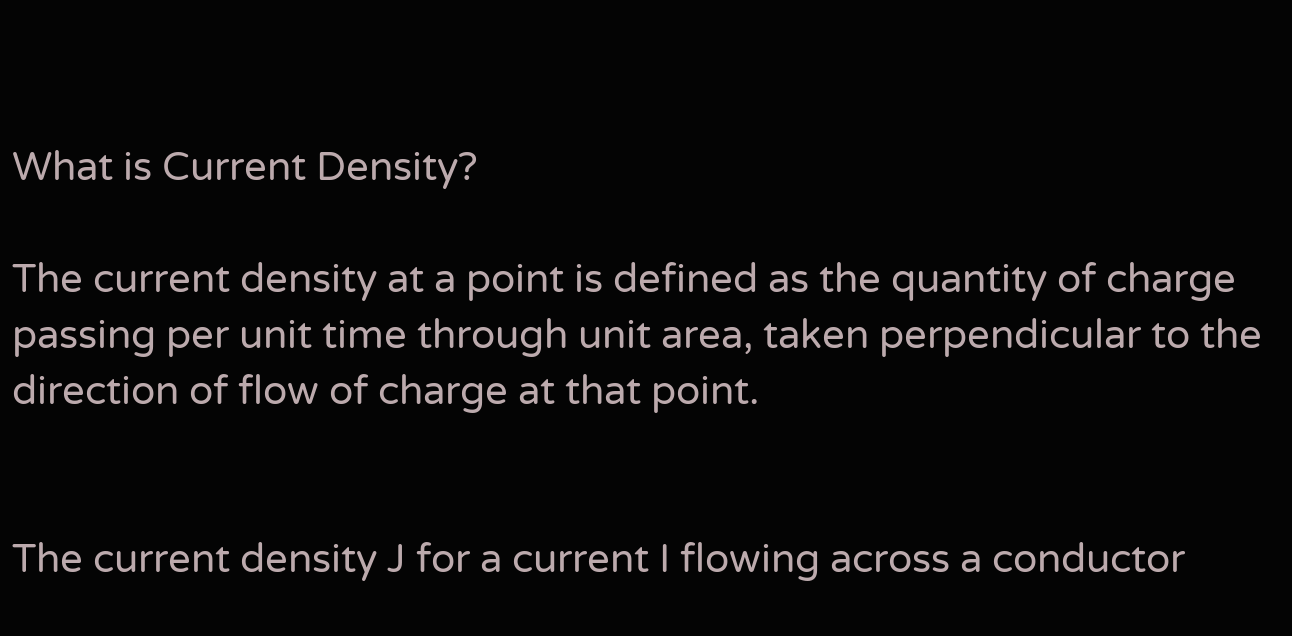What is Current Density?

The current density at a point is defined as the quantity of charge passing per unit time through unit area, taken perpendicular to the direction of flow of charge at that point.


The current density J for a current I flowing across a conductor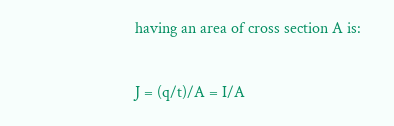having an area of cross section A is:

J = (q/t)/A = I/A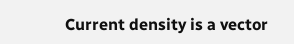Current density is a vector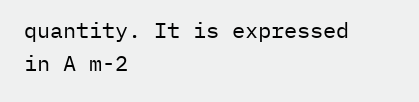quantity. It is expressed in A m-2